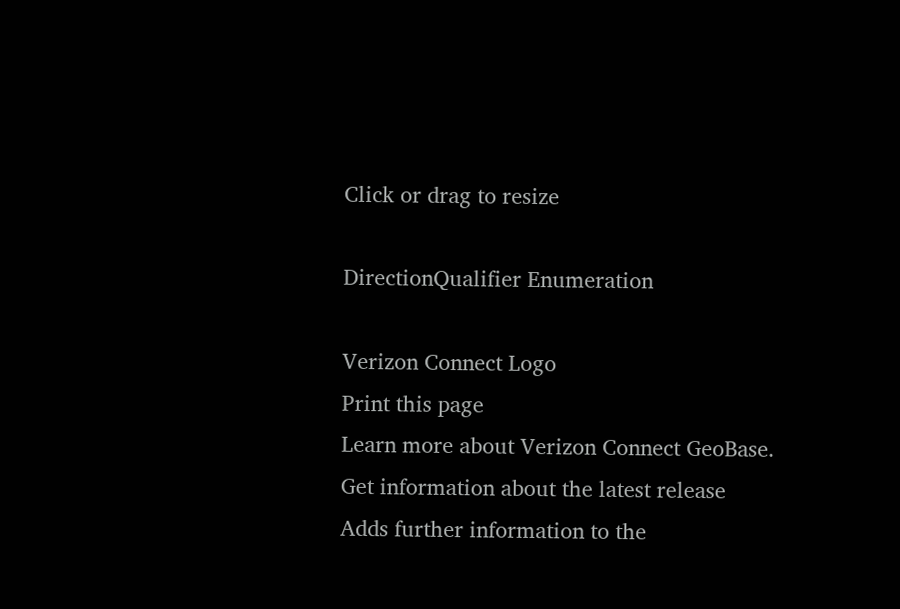Click or drag to resize

DirectionQualifier Enumeration

Verizon Connect Logo
Print this page
Learn more about Verizon Connect GeoBase.
Get information about the latest release
Adds further information to the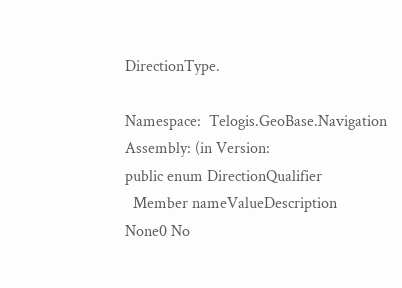DirectionType.

Namespace:  Telogis.GeoBase.Navigation
Assembly: (in Version:
public enum DirectionQualifier
  Member nameValueDescription
None0 No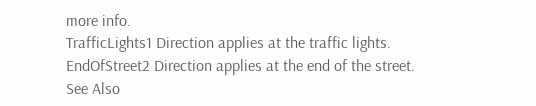more info.
TrafficLights1 Direction applies at the traffic lights.
EndOfStreet2 Direction applies at the end of the street.
See Also